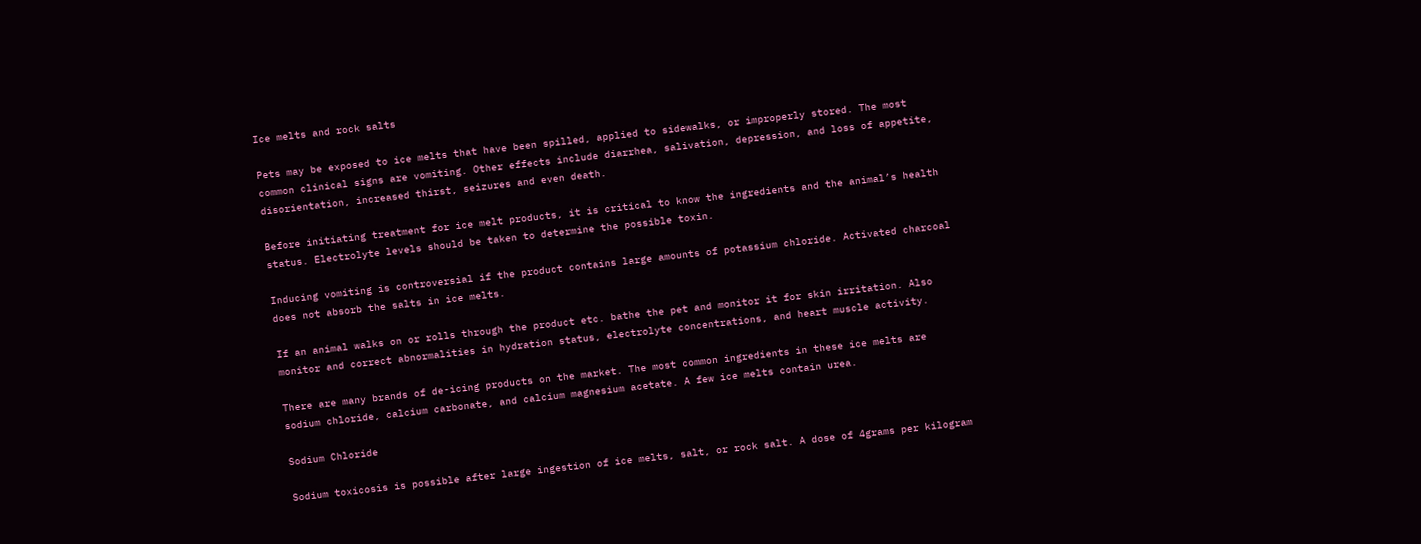Ice melts and rock salts

Pets may be exposed to ice melts that have been spilled, applied to sidewalks, or improperly stored. The most common clinical signs are vomiting. Other effects include diarrhea, salivation, depression, and loss of appetite, disorientation, increased thirst, seizures and even death.

Before initiating treatment for ice melt products, it is critical to know the ingredients and the animal’s health status. Electrolyte levels should be taken to determine the possible toxin.

Inducing vomiting is controversial if the product contains large amounts of potassium chloride. Activated charcoal does not absorb the salts in ice melts.

If an animal walks on or rolls through the product etc. bathe the pet and monitor it for skin irritation. Also monitor and correct abnormalities in hydration status, electrolyte concentrations, and heart muscle activity.

There are many brands of de-icing products on the market. The most common ingredients in these ice melts are sodium chloride, calcium carbonate, and calcium magnesium acetate. A few ice melts contain urea.

Sodium Chloride

Sodium toxicosis is possible after large ingestion of ice melts, salt, or rock salt. A dose of 4grams per kilogram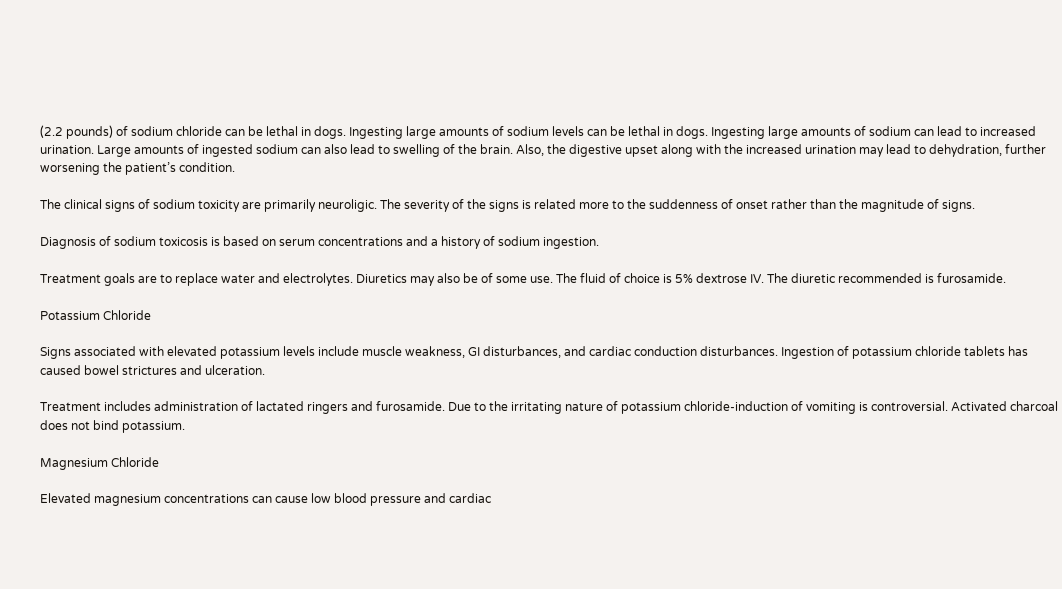(2.2 pounds) of sodium chloride can be lethal in dogs. Ingesting large amounts of sodium levels can be lethal in dogs. Ingesting large amounts of sodium can lead to increased urination. Large amounts of ingested sodium can also lead to swelling of the brain. Also, the digestive upset along with the increased urination may lead to dehydration, further worsening the patient’s condition.

The clinical signs of sodium toxicity are primarily neuroligic. The severity of the signs is related more to the suddenness of onset rather than the magnitude of signs.

Diagnosis of sodium toxicosis is based on serum concentrations and a history of sodium ingestion.

Treatment goals are to replace water and electrolytes. Diuretics may also be of some use. The fluid of choice is 5% dextrose IV. The diuretic recommended is furosamide.

Potassium Chloride

Signs associated with elevated potassium levels include muscle weakness, GI disturbances, and cardiac conduction disturbances. Ingestion of potassium chloride tablets has caused bowel strictures and ulceration.

Treatment includes administration of lactated ringers and furosamide. Due to the irritating nature of potassium chloride-induction of vomiting is controversial. Activated charcoal does not bind potassium.

Magnesium Chloride

Elevated magnesium concentrations can cause low blood pressure and cardiac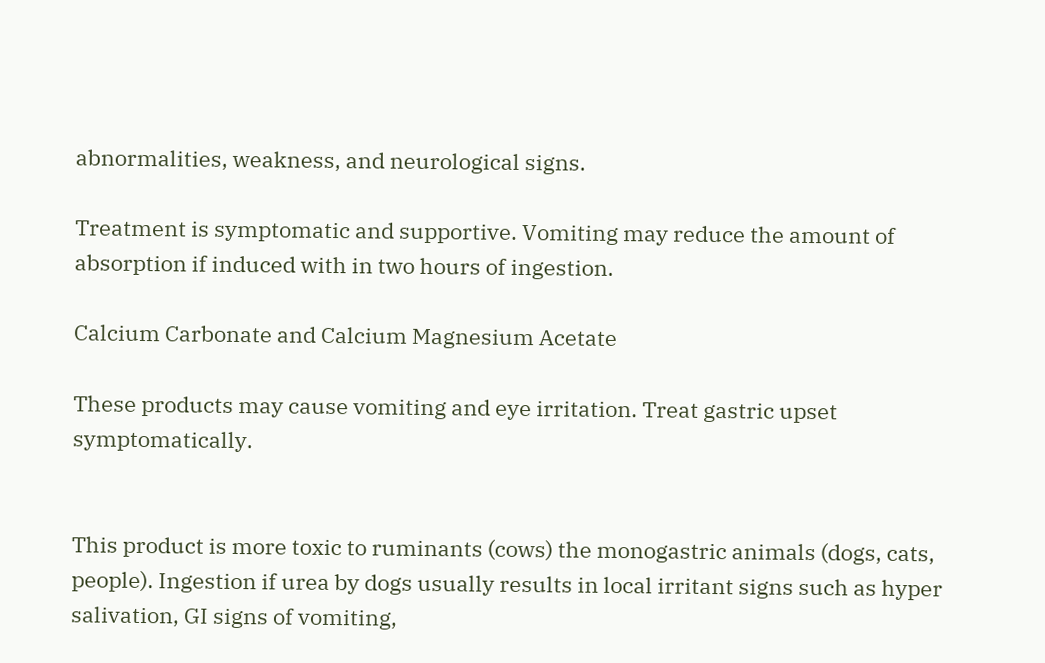abnormalities, weakness, and neurological signs.

Treatment is symptomatic and supportive. Vomiting may reduce the amount of absorption if induced with in two hours of ingestion.

Calcium Carbonate and Calcium Magnesium Acetate

These products may cause vomiting and eye irritation. Treat gastric upset symptomatically.


This product is more toxic to ruminants (cows) the monogastric animals (dogs, cats, people). Ingestion if urea by dogs usually results in local irritant signs such as hyper salivation, GI signs of vomiting,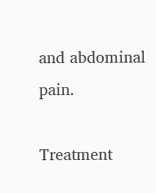and abdominal pain.

Treatment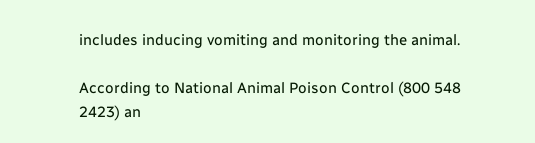includes inducing vomiting and monitoring the animal.

According to National Animal Poison Control (800 548 2423) an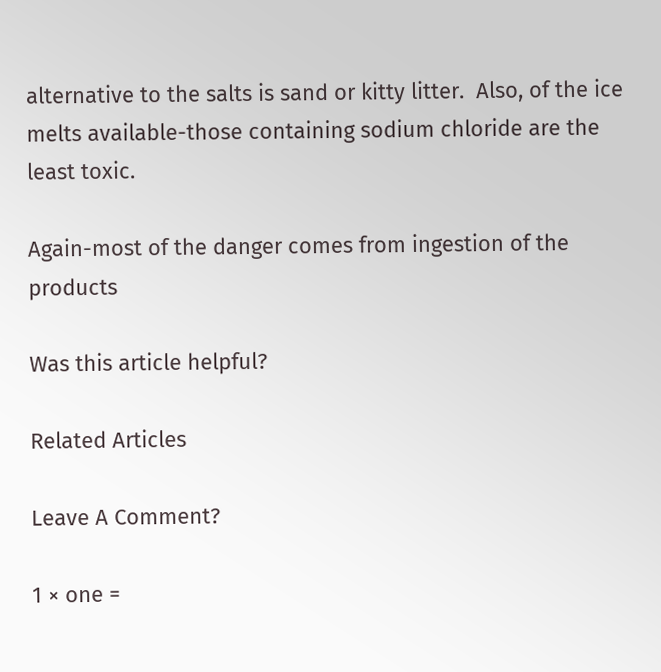alternative to the salts is sand or kitty litter.  Also, of the ice melts available-those containing sodium chloride are the least toxic.

Again-most of the danger comes from ingestion of the products

Was this article helpful?

Related Articles

Leave A Comment?

1 × one =